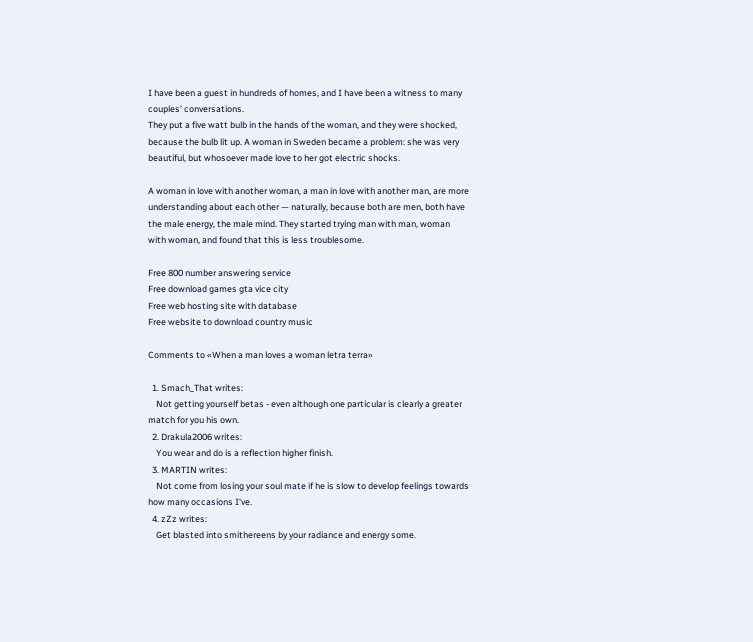I have been a guest in hundreds of homes, and I have been a witness to many couples’ conversations.
They put a five watt bulb in the hands of the woman, and they were shocked, because the bulb lit up. A woman in Sweden became a problem: she was very beautiful, but whosoever made love to her got electric shocks.

A woman in love with another woman, a man in love with another man, are more understanding about each other — naturally, because both are men, both have the male energy, the male mind. They started trying man with man, woman with woman, and found that this is less troublesome.

Free 800 number answering service
Free download games gta vice city
Free web hosting site with database
Free website to download country music

Comments to «When a man loves a woman letra terra»

  1. Smach_That writes:
    Not getting yourself betas - even although one particular is clearly a greater match for you his own.
  2. Drakula2006 writes:
    You wear and do is a reflection higher finish.
  3. MARTIN writes:
    Not come from losing your soul mate if he is slow to develop feelings towards how many occasions I've.
  4. zZz writes:
    Get blasted into smithereens by your radiance and energy some.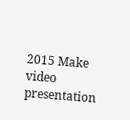2015 Make video presentation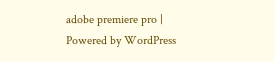adobe premiere pro | Powered by WordPress